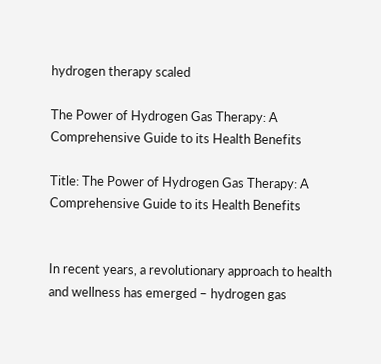hydrogen therapy scaled

The Power of Hydrogen Gas Therapy: A Comprehensive Guide to its Health Benefits

Title: The Power of Hydrogen Gas Therapy: A Comprehensive Guide to its Health Benefits


In recent years, a revolutionary approach to health and wellness has emerged – hydrogen gas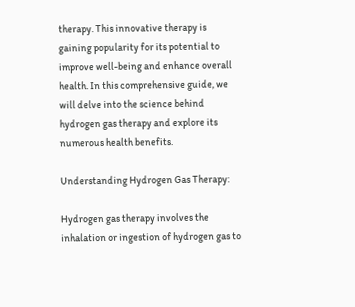therapy. This innovative therapy is gaining popularity for its potential to improve well-being and enhance overall health. In this comprehensive guide, we will delve into the science behind hydrogen gas therapy and explore its numerous health benefits.

Understanding Hydrogen Gas Therapy:

Hydrogen gas therapy involves the inhalation or ingestion of hydrogen gas to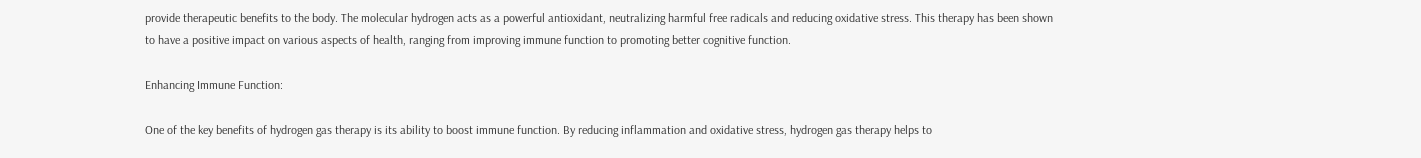provide therapeutic benefits to the body. The molecular hydrogen acts as a powerful antioxidant, neutralizing harmful free radicals and reducing oxidative stress. This therapy has been shown to have a positive impact on various aspects of health, ranging from improving immune function to promoting better cognitive function.

Enhancing Immune Function:

One of the key benefits of hydrogen gas therapy is its ability to boost immune function. By reducing inflammation and oxidative stress, hydrogen gas therapy helps to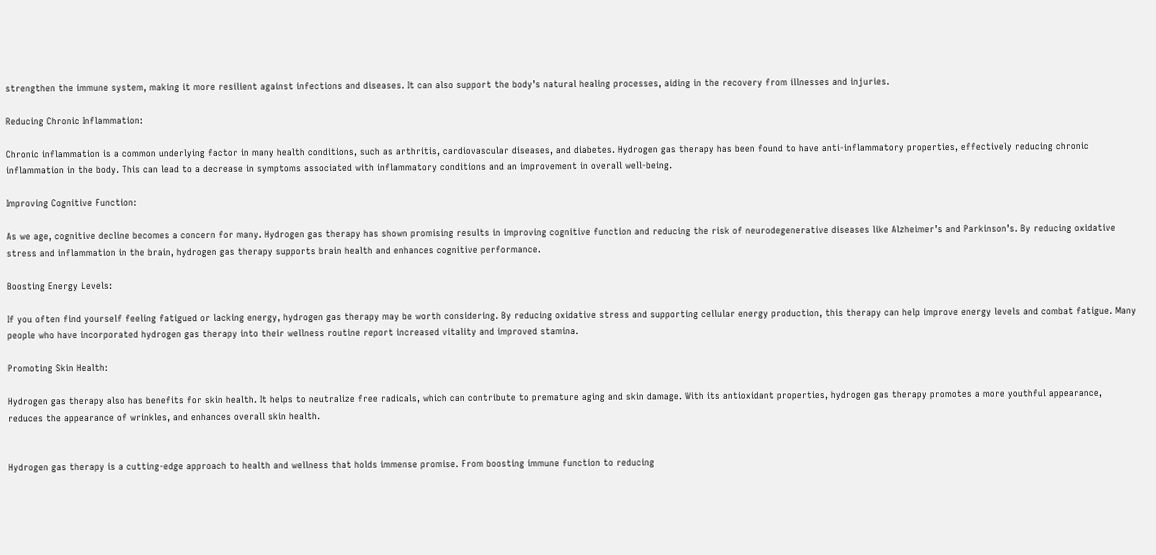strengthen the immune system, making it more resilient against infections and diseases. It can also support the body’s natural healing processes, aiding in the recovery from illnesses and injuries.

Reducing Chronic Inflammation:

Chronic inflammation is a common underlying factor in many health conditions, such as arthritis, cardiovascular diseases, and diabetes. Hydrogen gas therapy has been found to have anti-inflammatory properties, effectively reducing chronic inflammation in the body. This can lead to a decrease in symptoms associated with inflammatory conditions and an improvement in overall well-being.

Improving Cognitive Function:

As we age, cognitive decline becomes a concern for many. Hydrogen gas therapy has shown promising results in improving cognitive function and reducing the risk of neurodegenerative diseases like Alzheimer’s and Parkinson’s. By reducing oxidative stress and inflammation in the brain, hydrogen gas therapy supports brain health and enhances cognitive performance.

Boosting Energy Levels:

If you often find yourself feeling fatigued or lacking energy, hydrogen gas therapy may be worth considering. By reducing oxidative stress and supporting cellular energy production, this therapy can help improve energy levels and combat fatigue. Many people who have incorporated hydrogen gas therapy into their wellness routine report increased vitality and improved stamina.

Promoting Skin Health:

Hydrogen gas therapy also has benefits for skin health. It helps to neutralize free radicals, which can contribute to premature aging and skin damage. With its antioxidant properties, hydrogen gas therapy promotes a more youthful appearance, reduces the appearance of wrinkles, and enhances overall skin health.


Hydrogen gas therapy is a cutting-edge approach to health and wellness that holds immense promise. From boosting immune function to reducing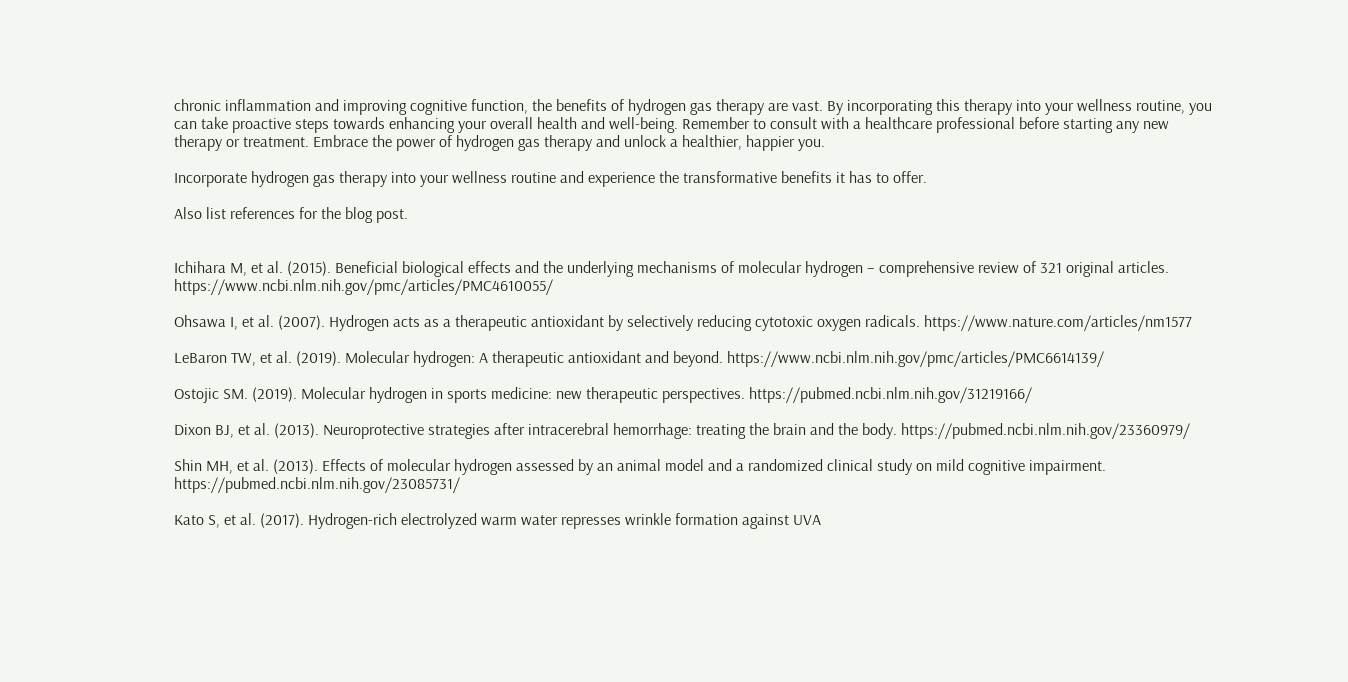chronic inflammation and improving cognitive function, the benefits of hydrogen gas therapy are vast. By incorporating this therapy into your wellness routine, you can take proactive steps towards enhancing your overall health and well-being. Remember to consult with a healthcare professional before starting any new therapy or treatment. Embrace the power of hydrogen gas therapy and unlock a healthier, happier you.

Incorporate hydrogen gas therapy into your wellness routine and experience the transformative benefits it has to offer.

Also list references for the blog post.


Ichihara M, et al. (2015). Beneficial biological effects and the underlying mechanisms of molecular hydrogen – comprehensive review of 321 original articles. https://www.ncbi.nlm.nih.gov/pmc/articles/PMC4610055/

Ohsawa I, et al. (2007). Hydrogen acts as a therapeutic antioxidant by selectively reducing cytotoxic oxygen radicals. https://www.nature.com/articles/nm1577

LeBaron TW, et al. (2019). Molecular hydrogen: A therapeutic antioxidant and beyond. https://www.ncbi.nlm.nih.gov/pmc/articles/PMC6614139/

Ostojic SM. (2019). Molecular hydrogen in sports medicine: new therapeutic perspectives. https://pubmed.ncbi.nlm.nih.gov/31219166/

Dixon BJ, et al. (2013). Neuroprotective strategies after intracerebral hemorrhage: treating the brain and the body. https://pubmed.ncbi.nlm.nih.gov/23360979/

Shin MH, et al. (2013). Effects of molecular hydrogen assessed by an animal model and a randomized clinical study on mild cognitive impairment. https://pubmed.ncbi.nlm.nih.gov/23085731/

Kato S, et al. (2017). Hydrogen-rich electrolyzed warm water represses wrinkle formation against UVA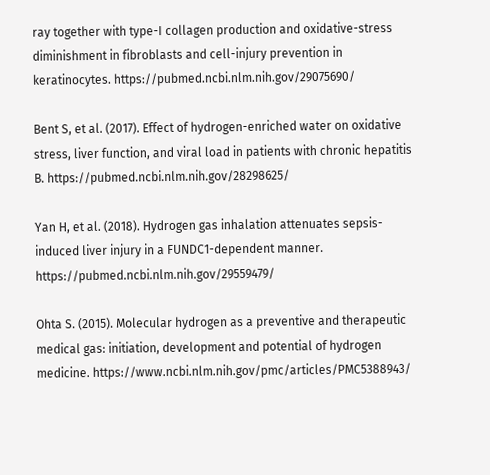ray together with type-I collagen production and oxidative-stress diminishment in fibroblasts and cell-injury prevention in keratinocytes. https://pubmed.ncbi.nlm.nih.gov/29075690/

Bent S, et al. (2017). Effect of hydrogen-enriched water on oxidative stress, liver function, and viral load in patients with chronic hepatitis B. https://pubmed.ncbi.nlm.nih.gov/28298625/

Yan H, et al. (2018). Hydrogen gas inhalation attenuates sepsis-induced liver injury in a FUNDC1-dependent manner. https://pubmed.ncbi.nlm.nih.gov/29559479/

Ohta S. (2015). Molecular hydrogen as a preventive and therapeutic medical gas: initiation, development and potential of hydrogen medicine. https://www.ncbi.nlm.nih.gov/pmc/articles/PMC5388943/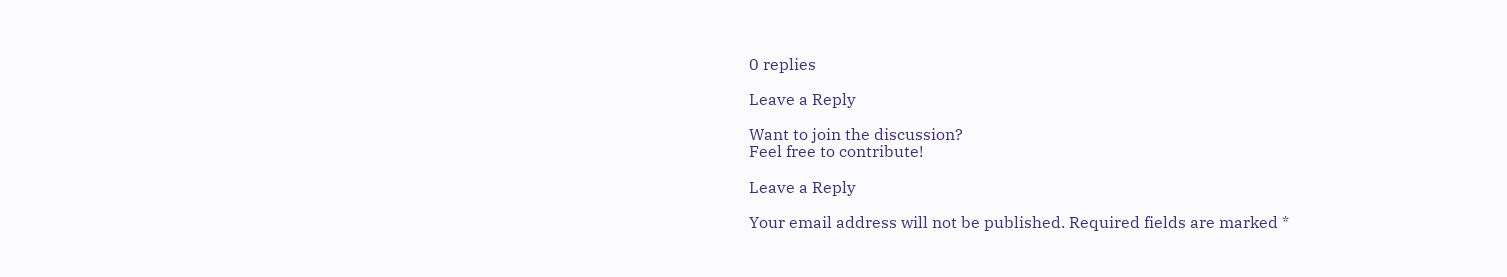0 replies

Leave a Reply

Want to join the discussion?
Feel free to contribute!

Leave a Reply

Your email address will not be published. Required fields are marked *